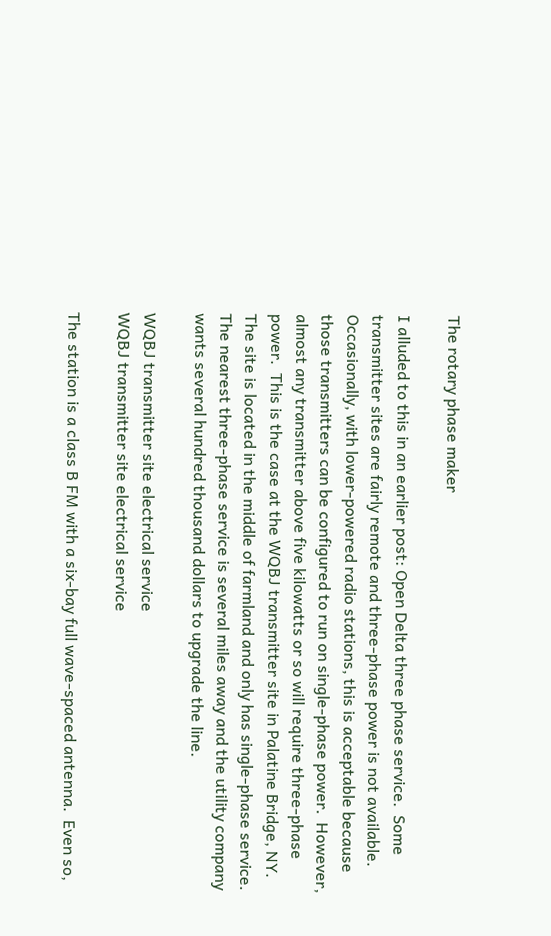The rotary phase maker

I alluded to this in an earlier post: Open Delta three phase service.  Some transmitter sites are fairly remote and three-phase power is not available.  Occasionally, with lower-powered radio stations, this is acceptable because those transmitters can be configured to run on single-phase power.  However, almost any transmitter above five kilowatts or so will require three-phase power.  This is the case at the WQBJ transmitter site in Palatine Bridge, NY.  The site is located in the middle of farmland and only has single-phase service.  The nearest three-phase service is several miles away and the utility company wants several hundred thousand dollars to upgrade the line.

WQBJ transmitter site electrical service
WQBJ transmitter site electrical service

The station is a class B FM with a six-bay full wave-spaced antenna.  Even so,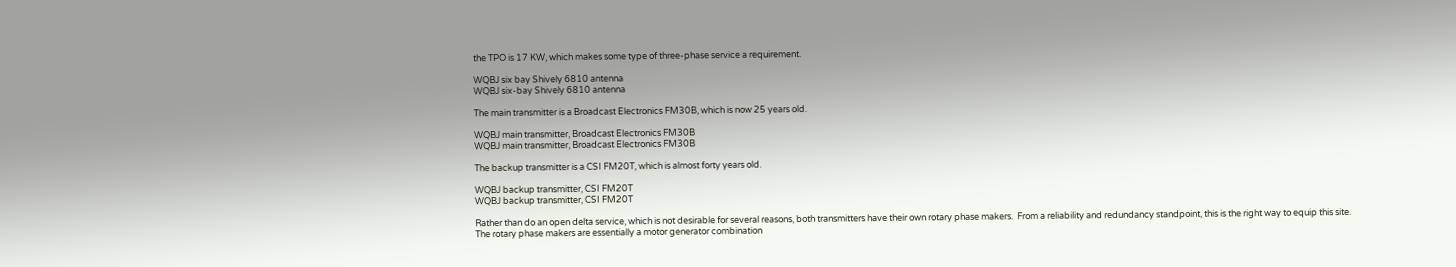the TPO is 17 KW, which makes some type of three-phase service a requirement.

WQBJ six bay Shively 6810 antenna
WQBJ six-bay Shively 6810 antenna

The main transmitter is a Broadcast Electronics FM30B, which is now 25 years old.

WQBJ main transmitter, Broadcast Electronics FM30B
WQBJ main transmitter, Broadcast Electronics FM30B

The backup transmitter is a CSI FM20T, which is almost forty years old.

WQBJ backup transmitter, CSI FM20T
WQBJ backup transmitter, CSI FM20T

Rather than do an open delta service, which is not desirable for several reasons, both transmitters have their own rotary phase makers.  From a reliability and redundancy standpoint, this is the right way to equip this site.  The rotary phase makers are essentially a motor generator combination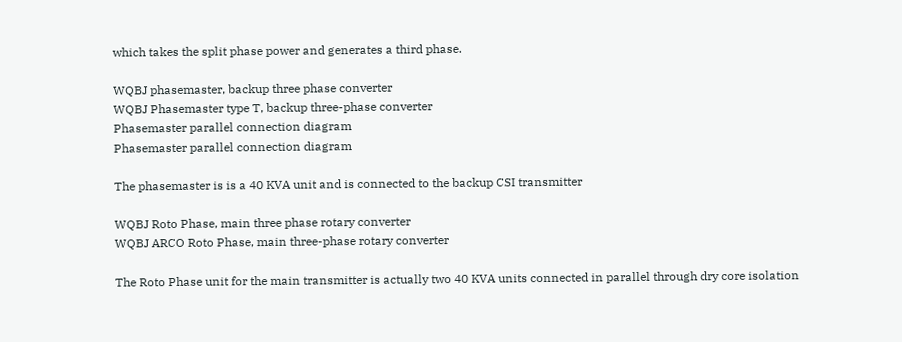which takes the split phase power and generates a third phase.

WQBJ phasemaster, backup three phase converter
WQBJ Phasemaster type T, backup three-phase converter
Phasemaster parallel connection diagram
Phasemaster parallel connection diagram

The phasemaster is is a 40 KVA unit and is connected to the backup CSI transmitter

WQBJ Roto Phase, main three phase rotary converter
WQBJ ARCO Roto Phase, main three-phase rotary converter

The Roto Phase unit for the main transmitter is actually two 40 KVA units connected in parallel through dry core isolation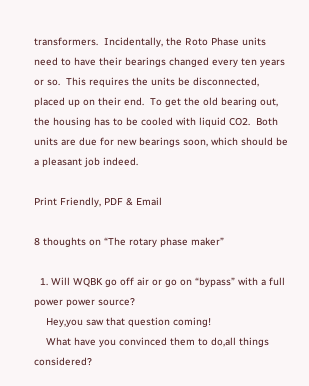transformers.  Incidentally, the Roto Phase units need to have their bearings changed every ten years or so.  This requires the units be disconnected, placed up on their end.  To get the old bearing out, the housing has to be cooled with liquid CO2.  Both units are due for new bearings soon, which should be a pleasant job indeed.

Print Friendly, PDF & Email

8 thoughts on “The rotary phase maker”

  1. Will WQBK go off air or go on “bypass” with a full power power source?
    Hey,you saw that question coming!
    What have you convinced them to do,all things considered?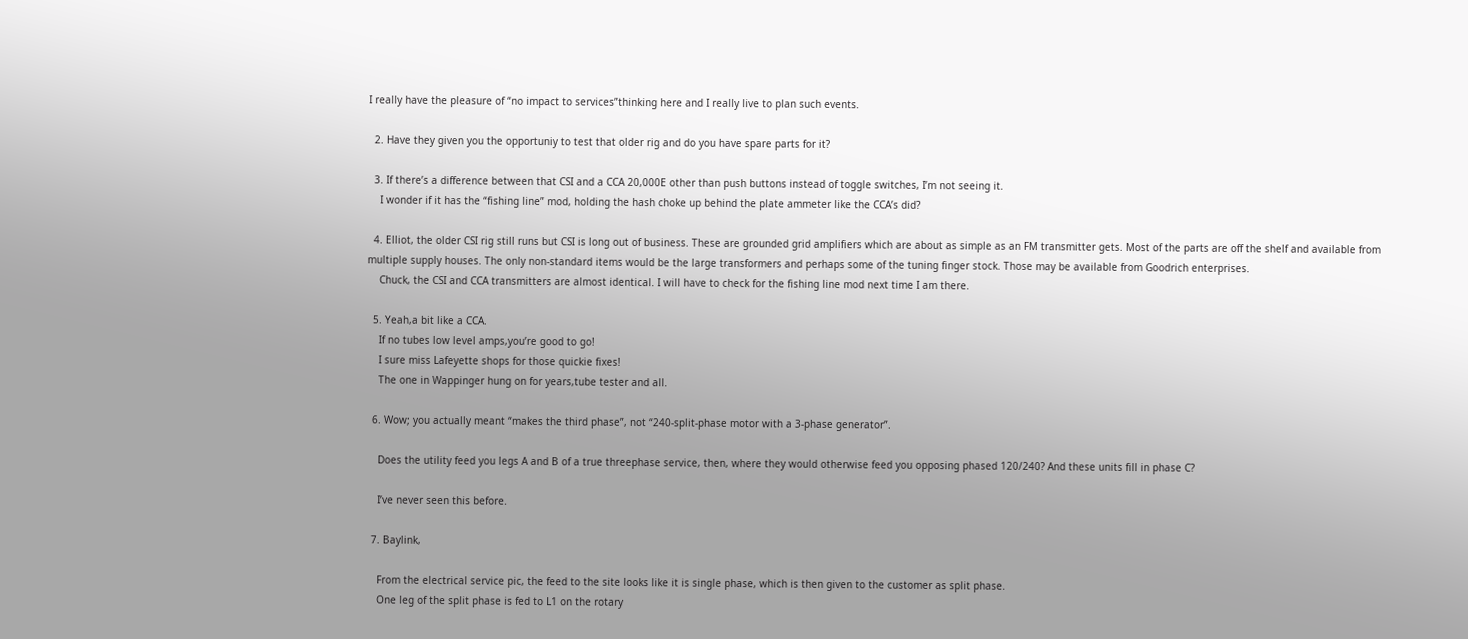I really have the pleasure of “no impact to services”thinking here and I really live to plan such events.

  2. Have they given you the opportuniy to test that older rig and do you have spare parts for it?

  3. If there’s a difference between that CSI and a CCA 20,000E other than push buttons instead of toggle switches, I’m not seeing it.
    I wonder if it has the “fishing line” mod, holding the hash choke up behind the plate ammeter like the CCA’s did?

  4. Elliot, the older CSI rig still runs but CSI is long out of business. These are grounded grid amplifiers which are about as simple as an FM transmitter gets. Most of the parts are off the shelf and available from multiple supply houses. The only non-standard items would be the large transformers and perhaps some of the tuning finger stock. Those may be available from Goodrich enterprises.
    Chuck, the CSI and CCA transmitters are almost identical. I will have to check for the fishing line mod next time I am there.

  5. Yeah,a bit like a CCA.
    If no tubes low level amps,you’re good to go!
    I sure miss Lafeyette shops for those quickie fixes!
    The one in Wappinger hung on for years,tube tester and all.

  6. Wow; you actually meant “makes the third phase”, not “240-split-phase motor with a 3-phase generator”.

    Does the utility feed you legs A and B of a true threephase service, then, where they would otherwise feed you opposing phased 120/240? And these units fill in phase C?

    I’ve never seen this before.

  7. Baylink,

    From the electrical service pic, the feed to the site looks like it is single phase, which is then given to the customer as split phase.
    One leg of the split phase is fed to L1 on the rotary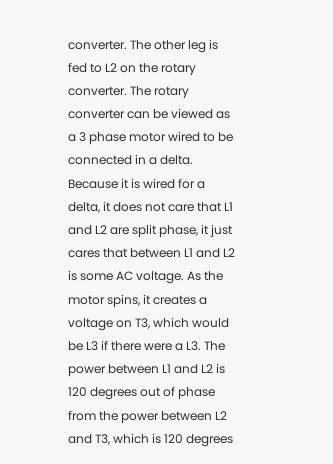converter. The other leg is fed to L2 on the rotary converter. The rotary converter can be viewed as a 3 phase motor wired to be connected in a delta. Because it is wired for a delta, it does not care that L1 and L2 are split phase, it just cares that between L1 and L2 is some AC voltage. As the motor spins, it creates a voltage on T3, which would be L3 if there were a L3. The power between L1 and L2 is 120 degrees out of phase from the power between L2 and T3, which is 120 degrees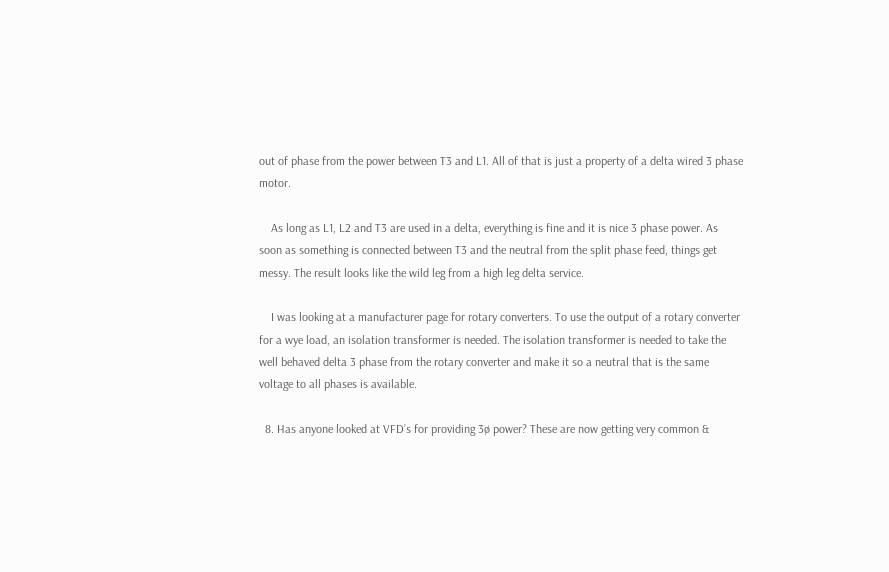out of phase from the power between T3 and L1. All of that is just a property of a delta wired 3 phase motor.

    As long as L1, L2 and T3 are used in a delta, everything is fine and it is nice 3 phase power. As soon as something is connected between T3 and the neutral from the split phase feed, things get messy. The result looks like the wild leg from a high leg delta service.

    I was looking at a manufacturer page for rotary converters. To use the output of a rotary converter for a wye load, an isolation transformer is needed. The isolation transformer is needed to take the well behaved delta 3 phase from the rotary converter and make it so a neutral that is the same voltage to all phases is available.

  8. Has anyone looked at VFD’s for providing 3ø power? These are now getting very common &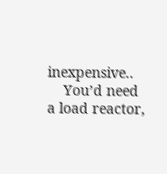inexpensive..
    You’d need a load reactor,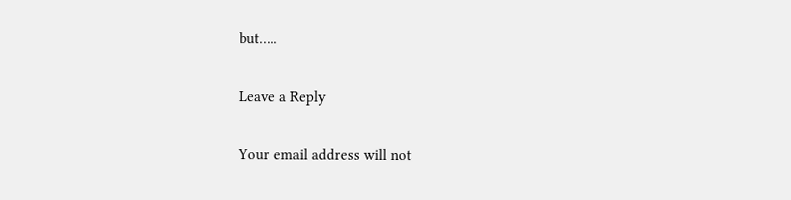but…..

Leave a Reply

Your email address will not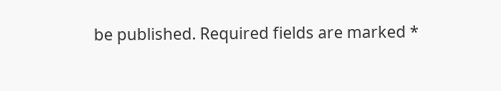be published. Required fields are marked *